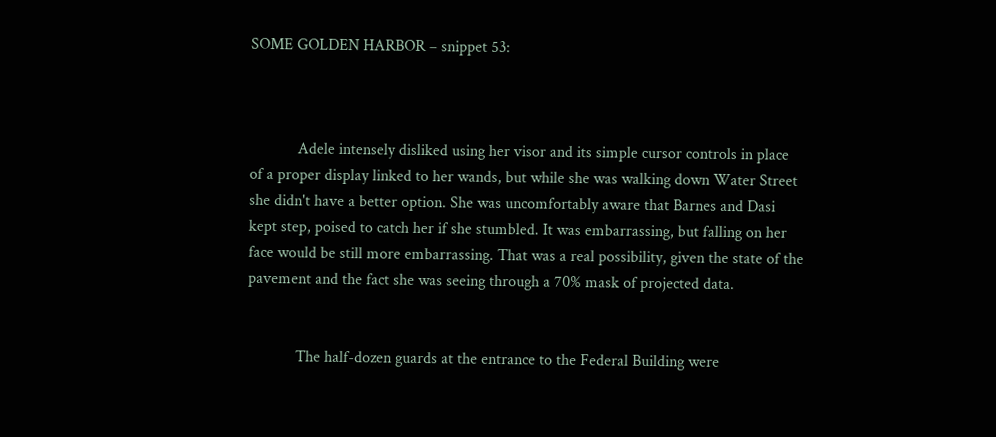SOME GOLDEN HARBOR – snippet 53:



            Adele intensely disliked using her visor and its simple cursor controls in place of a proper display linked to her wands, but while she was walking down Water Street she didn't have a better option. She was uncomfortably aware that Barnes and Dasi kept step, poised to catch her if she stumbled. It was embarrassing, but falling on her face would be still more embarrassing. That was a real possibility, given the state of the pavement and the fact she was seeing through a 70% mask of projected data.


            The half-dozen guards at the entrance to the Federal Building were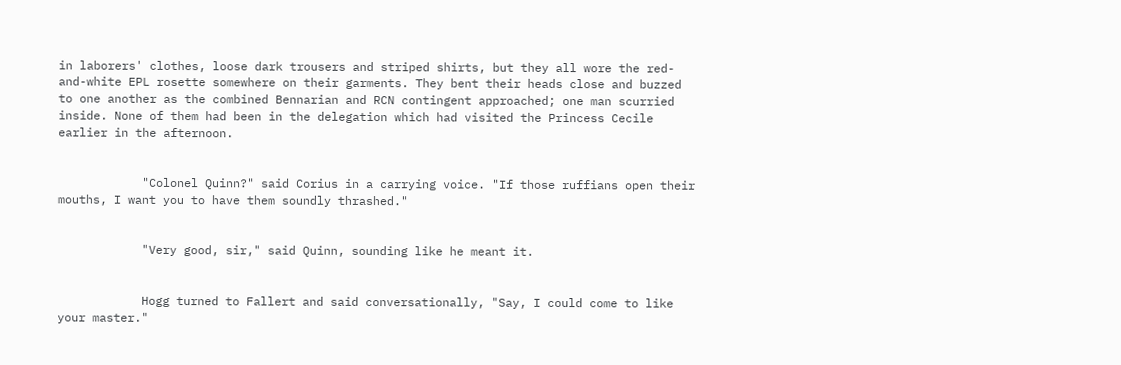in laborers' clothes, loose dark trousers and striped shirts, but they all wore the red-and-white EPL rosette somewhere on their garments. They bent their heads close and buzzed to one another as the combined Bennarian and RCN contingent approached; one man scurried inside. None of them had been in the delegation which had visited the Princess Cecile earlier in the afternoon.


            "Colonel Quinn?" said Corius in a carrying voice. "If those ruffians open their mouths, I want you to have them soundly thrashed."


            "Very good, sir," said Quinn, sounding like he meant it.


            Hogg turned to Fallert and said conversationally, "Say, I could come to like your master."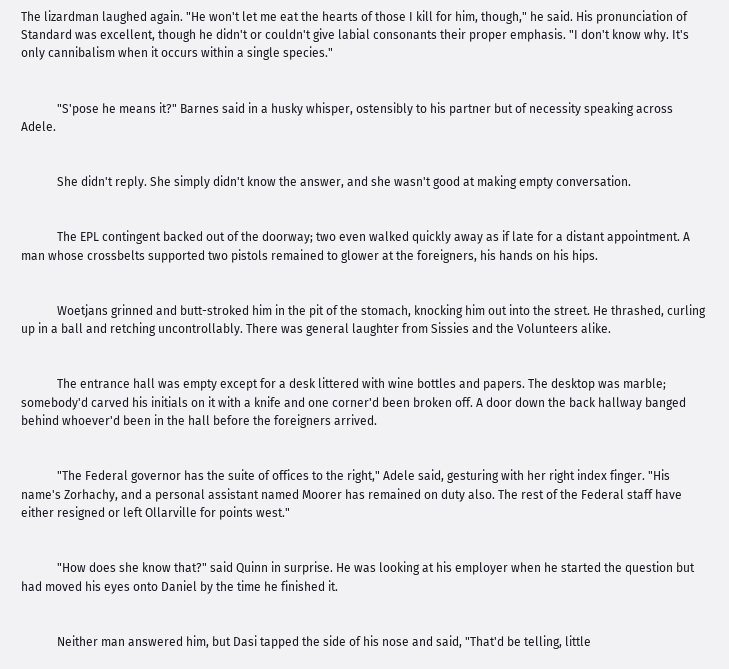The lizardman laughed again. "He won't let me eat the hearts of those I kill for him, though," he said. His pronunciation of Standard was excellent, though he didn't or couldn't give labial consonants their proper emphasis. "I don't know why. It's only cannibalism when it occurs within a single species."


            "S'pose he means it?" Barnes said in a husky whisper, ostensibly to his partner but of necessity speaking across Adele.


            She didn't reply. She simply didn't know the answer, and she wasn't good at making empty conversation.


            The EPL contingent backed out of the doorway; two even walked quickly away as if late for a distant appointment. A man whose crossbelts supported two pistols remained to glower at the foreigners, his hands on his hips.


            Woetjans grinned and butt-stroked him in the pit of the stomach, knocking him out into the street. He thrashed, curling up in a ball and retching uncontrollably. There was general laughter from Sissies and the Volunteers alike.


            The entrance hall was empty except for a desk littered with wine bottles and papers. The desktop was marble; somebody'd carved his initials on it with a knife and one corner'd been broken off. A door down the back hallway banged behind whoever'd been in the hall before the foreigners arrived.


            "The Federal governor has the suite of offices to the right," Adele said, gesturing with her right index finger. "His name's Zorhachy, and a personal assistant named Moorer has remained on duty also. The rest of the Federal staff have either resigned or left Ollarville for points west."


            "How does she know that?" said Quinn in surprise. He was looking at his employer when he started the question but had moved his eyes onto Daniel by the time he finished it.


            Neither man answered him, but Dasi tapped the side of his nose and said, "That'd be telling, little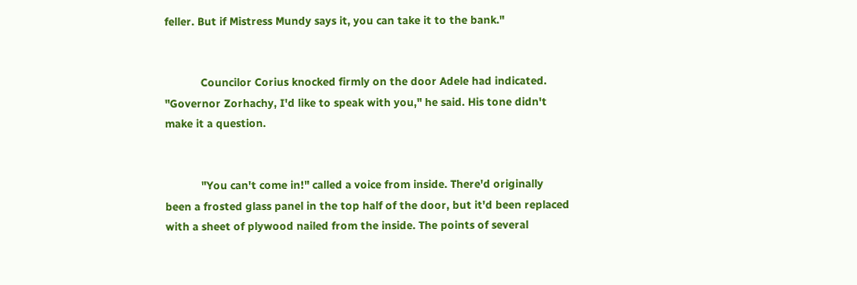feller. But if Mistress Mundy says it, you can take it to the bank."


            Councilor Corius knocked firmly on the door Adele had indicated. "Governor Zorhachy, I'd like to speak with you," he said. His tone didn't make it a question.


            "You can't come in!" called a voice from inside. There'd originally been a frosted glass panel in the top half of the door, but it'd been replaced with a sheet of plywood nailed from the inside. The points of several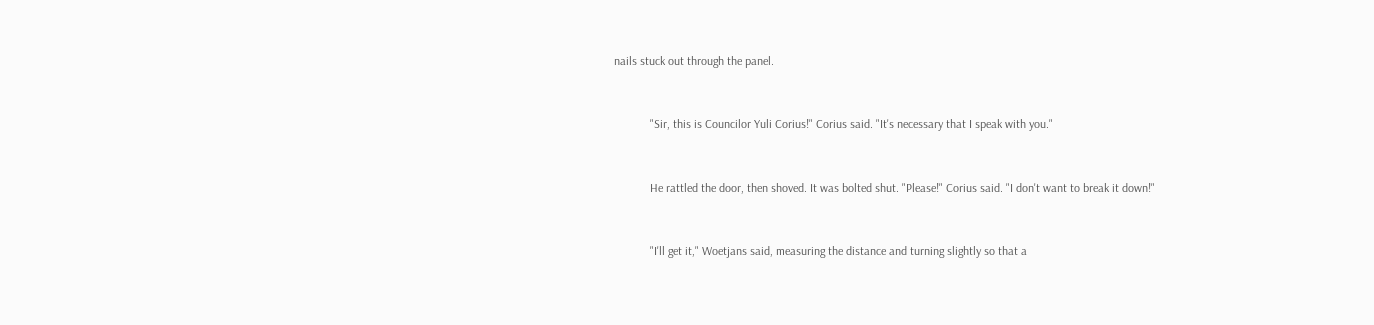nails stuck out through the panel.


            "Sir, this is Councilor Yuli Corius!" Corius said. "It's necessary that I speak with you."


            He rattled the door, then shoved. It was bolted shut. "Please!" Corius said. "I don't want to break it down!"


            "I'll get it," Woetjans said, measuring the distance and turning slightly so that a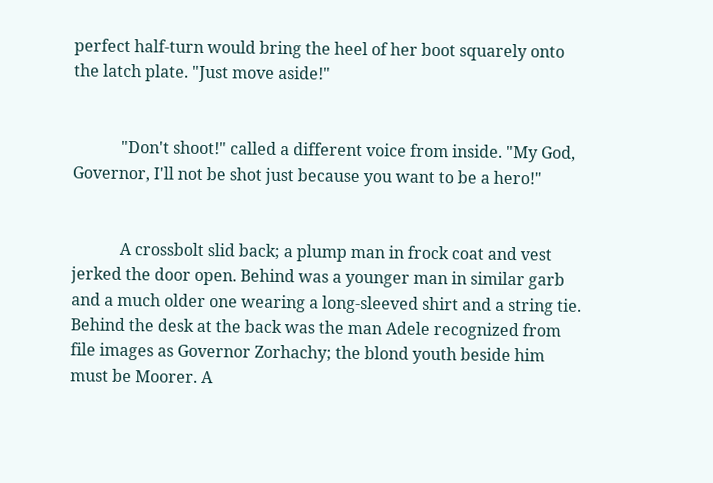perfect half-turn would bring the heel of her boot squarely onto the latch plate. "Just move aside!"


            "Don't shoot!" called a different voice from inside. "My God, Governor, I'll not be shot just because you want to be a hero!"


            A crossbolt slid back; a plump man in frock coat and vest jerked the door open. Behind was a younger man in similar garb and a much older one wearing a long-sleeved shirt and a string tie. Behind the desk at the back was the man Adele recognized from file images as Governor Zorhachy; the blond youth beside him must be Moorer. A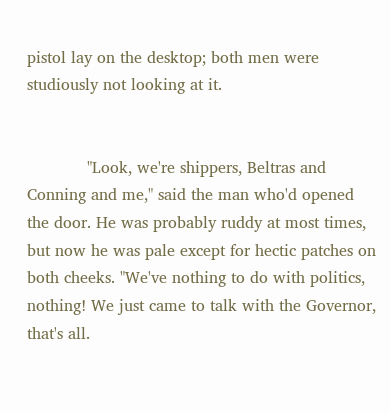pistol lay on the desktop; both men were studiously not looking at it.


            "Look, we're shippers, Beltras and Conning and me," said the man who'd opened the door. He was probably ruddy at most times, but now he was pale except for hectic patches on both cheeks. "We've nothing to do with politics, nothing! We just came to talk with the Governor, that's all.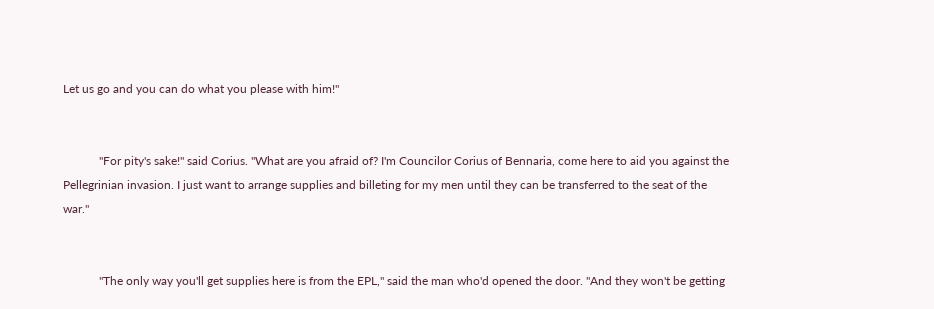Let us go and you can do what you please with him!"


            "For pity's sake!" said Corius. "What are you afraid of? I'm Councilor Corius of Bennaria, come here to aid you against the Pellegrinian invasion. I just want to arrange supplies and billeting for my men until they can be transferred to the seat of the war."


            "The only way you'll get supplies here is from the EPL," said the man who'd opened the door. "And they won't be getting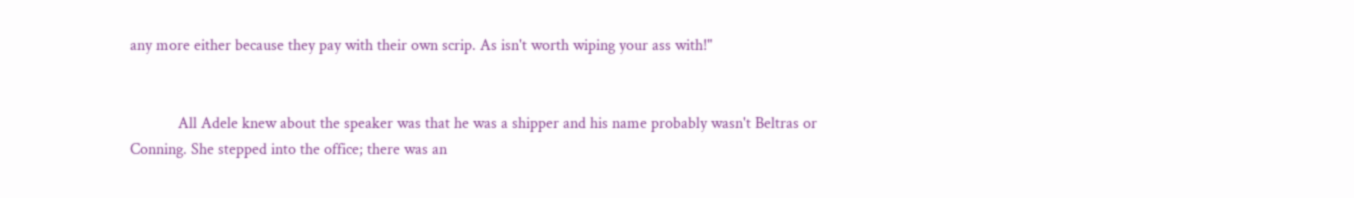any more either because they pay with their own scrip. As isn't worth wiping your ass with!"


            All Adele knew about the speaker was that he was a shipper and his name probably wasn't Beltras or Conning. She stepped into the office; there was an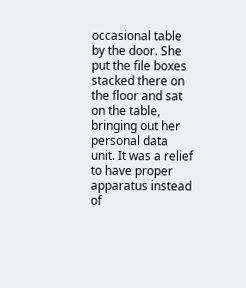occasional table by the door. She put the file boxes stacked there on the floor and sat on the table, bringing out her personal data unit. It was a relief to have proper apparatus instead of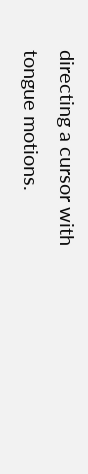directing a cursor with tongue motions.